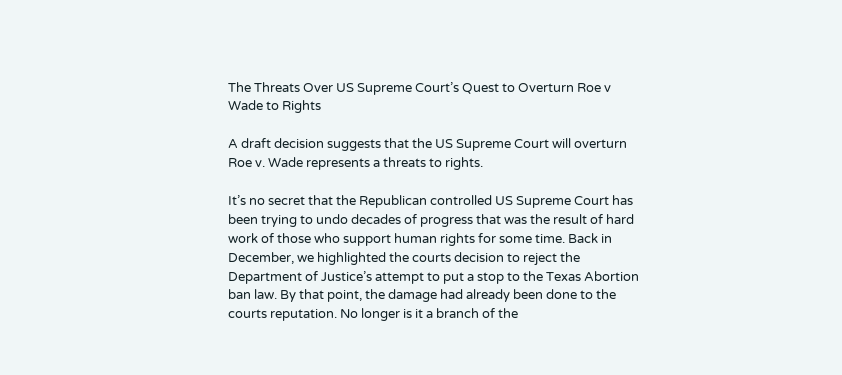The Threats Over US Supreme Court’s Quest to Overturn Roe v Wade to Rights

A draft decision suggests that the US Supreme Court will overturn Roe v. Wade represents a threats to rights.

It’s no secret that the Republican controlled US Supreme Court has been trying to undo decades of progress that was the result of hard work of those who support human rights for some time. Back in December, we highlighted the courts decision to reject the Department of Justice’s attempt to put a stop to the Texas Abortion ban law. By that point, the damage had already been done to the courts reputation. No longer is it a branch of the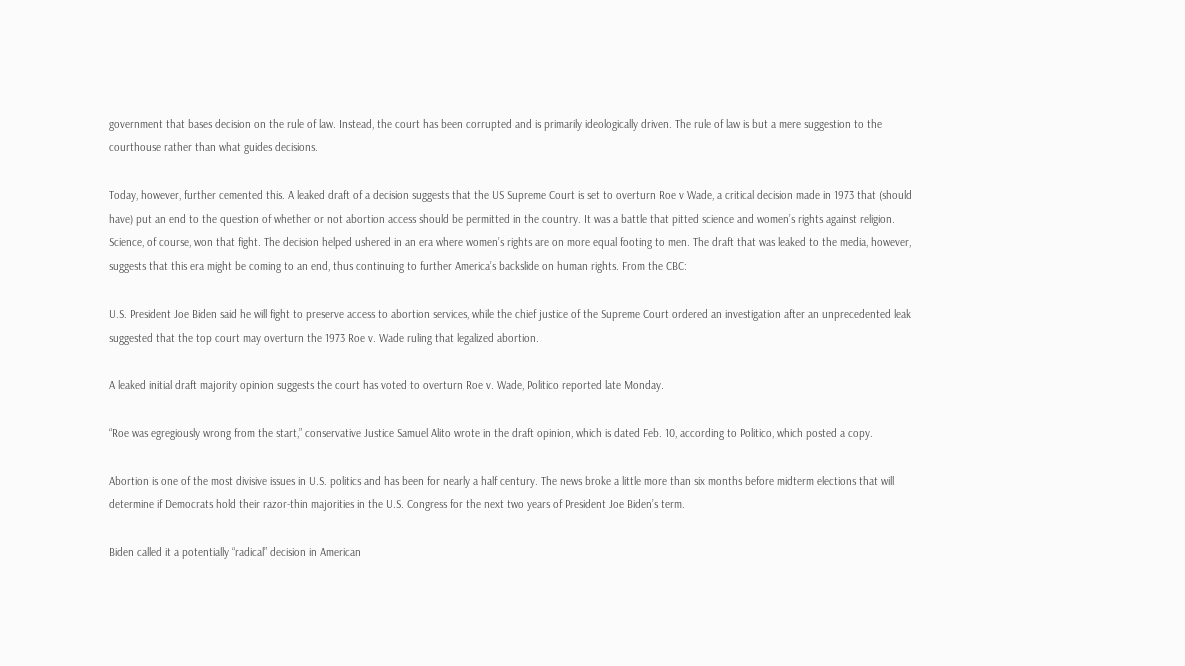government that bases decision on the rule of law. Instead, the court has been corrupted and is primarily ideologically driven. The rule of law is but a mere suggestion to the courthouse rather than what guides decisions.

Today, however, further cemented this. A leaked draft of a decision suggests that the US Supreme Court is set to overturn Roe v Wade, a critical decision made in 1973 that (should have) put an end to the question of whether or not abortion access should be permitted in the country. It was a battle that pitted science and women’s rights against religion. Science, of course, won that fight. The decision helped ushered in an era where women’s rights are on more equal footing to men. The draft that was leaked to the media, however, suggests that this era might be coming to an end, thus continuing to further America’s backslide on human rights. From the CBC:

U.S. President Joe Biden said he will fight to preserve access to abortion services, while the chief justice of the Supreme Court ordered an investigation after an unprecedented leak suggested that the top court may overturn the 1973 Roe v. Wade ruling that legalized abortion.

A leaked initial draft majority opinion suggests the court has voted to overturn Roe v. Wade, Politico reported late Monday.

“Roe was egregiously wrong from the start,” conservative Justice Samuel Alito wrote in the draft opinion, which is dated Feb. 10, according to Politico, which posted a copy.

Abortion is one of the most divisive issues in U.S. politics and has been for nearly a half century. The news broke a little more than six months before midterm elections that will determine if Democrats hold their razor-thin majorities in the U.S. Congress for the next two years of President Joe Biden’s term.

Biden called it a potentially “radical” decision in American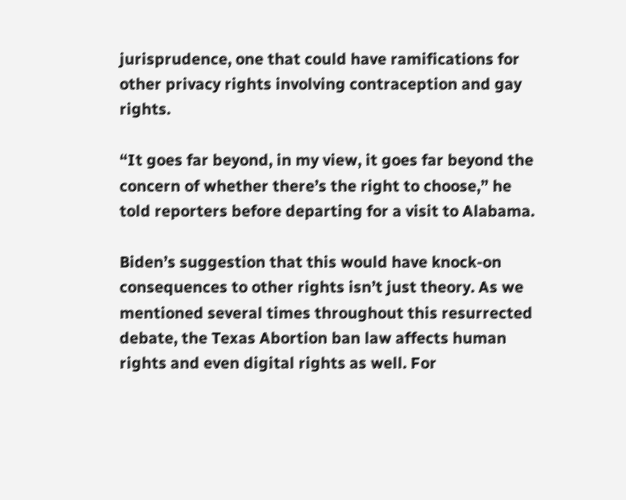jurisprudence, one that could have ramifications for other privacy rights involving contraception and gay rights.

“It goes far beyond, in my view, it goes far beyond the concern of whether there’s the right to choose,” he told reporters before departing for a visit to Alabama.

Biden’s suggestion that this would have knock-on consequences to other rights isn’t just theory. As we mentioned several times throughout this resurrected debate, the Texas Abortion ban law affects human rights and even digital rights as well. For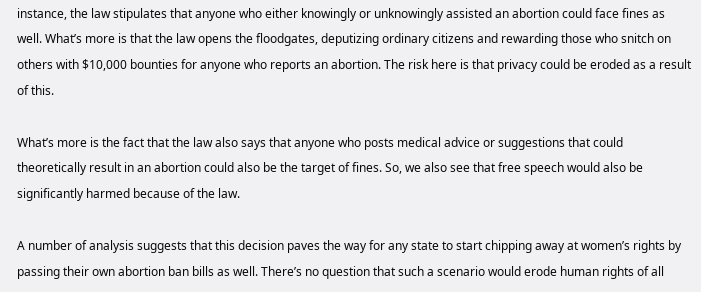instance, the law stipulates that anyone who either knowingly or unknowingly assisted an abortion could face fines as well. What’s more is that the law opens the floodgates, deputizing ordinary citizens and rewarding those who snitch on others with $10,000 bounties for anyone who reports an abortion. The risk here is that privacy could be eroded as a result of this.

What’s more is the fact that the law also says that anyone who posts medical advice or suggestions that could theoretically result in an abortion could also be the target of fines. So, we also see that free speech would also be significantly harmed because of the law.

A number of analysis suggests that this decision paves the way for any state to start chipping away at women’s rights by passing their own abortion ban bills as well. There’s no question that such a scenario would erode human rights of all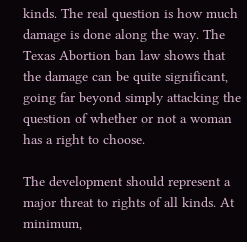kinds. The real question is how much damage is done along the way. The Texas Abortion ban law shows that the damage can be quite significant, going far beyond simply attacking the question of whether or not a woman has a right to choose.

The development should represent a major threat to rights of all kinds. At minimum,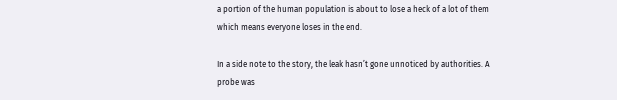a portion of the human population is about to lose a heck of a lot of them which means everyone loses in the end.

In a side note to the story, the leak hasn’t gone unnoticed by authorities. A probe was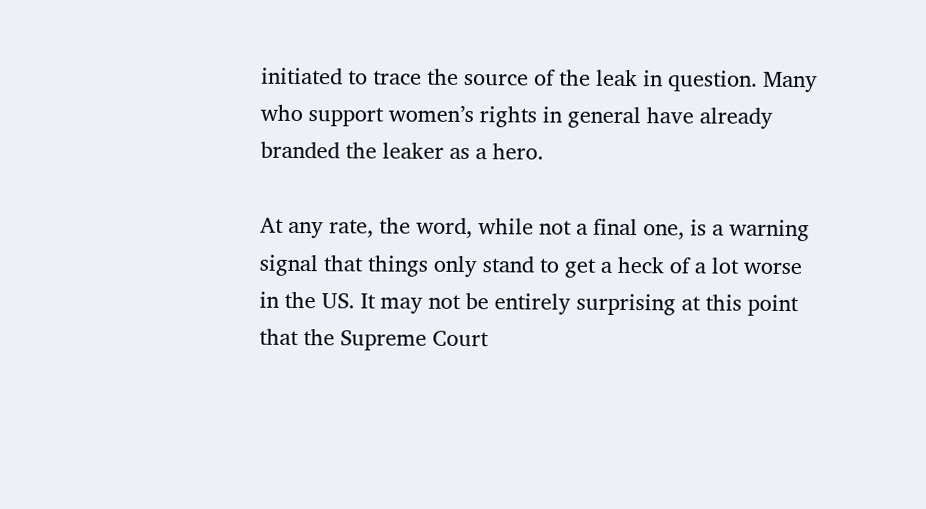initiated to trace the source of the leak in question. Many who support women’s rights in general have already branded the leaker as a hero.

At any rate, the word, while not a final one, is a warning signal that things only stand to get a heck of a lot worse in the US. It may not be entirely surprising at this point that the Supreme Court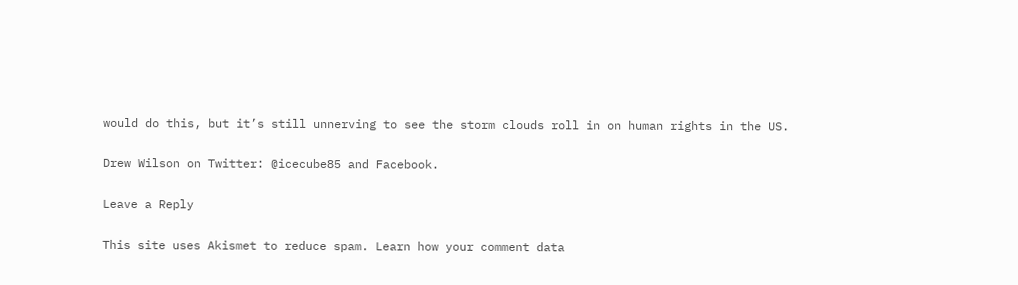would do this, but it’s still unnerving to see the storm clouds roll in on human rights in the US.

Drew Wilson on Twitter: @icecube85 and Facebook.

Leave a Reply

This site uses Akismet to reduce spam. Learn how your comment data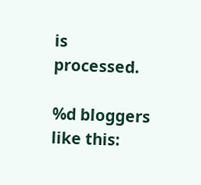is processed.

%d bloggers like this: